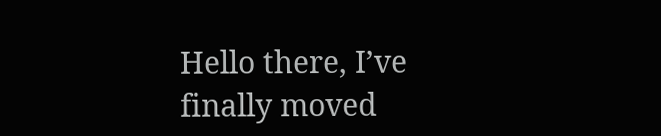Hello there, I’ve finally moved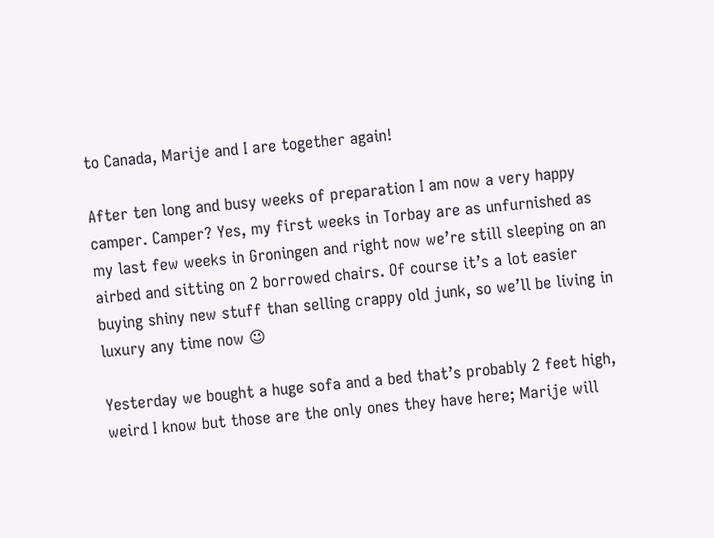to Canada, Marije and I are together again!

After ten long and busy weeks of preparation I am now a very happy camper. Camper? Yes, my first weeks in Torbay are as unfurnished as my last few weeks in Groningen and right now we’re still sleeping on an airbed and sitting on 2 borrowed chairs. Of course it’s a lot easier buying shiny new stuff than selling crappy old junk, so we’ll be living in luxury any time now 😉

Yesterday we bought a huge sofa and a bed that’s probably 2 feet high, weird I know but those are the only ones they have here; Marije will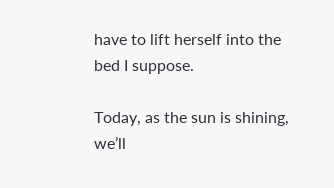have to lift herself into the bed I suppose.

Today, as the sun is shining, we’ll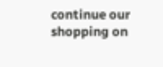continue our shopping on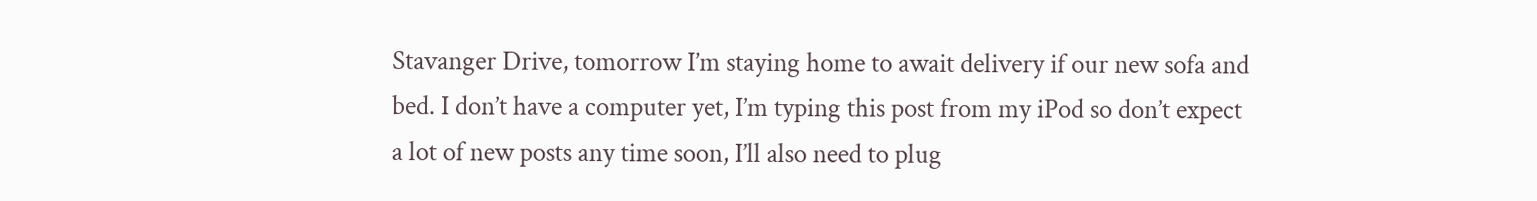Stavanger Drive, tomorrow I’m staying home to await delivery if our new sofa and bed. I don’t have a computer yet, I’m typing this post from my iPod so don’t expect a lot of new posts any time soon, I’ll also need to plug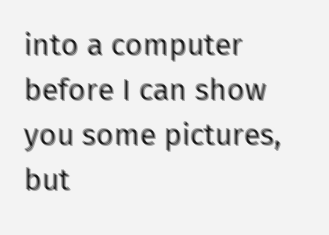into a computer before I can show you some pictures, but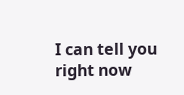I can tell you right now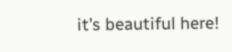it’s beautiful here!